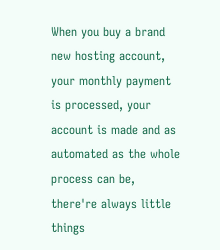When you buy a brand new hosting account, your monthly payment is processed, your account is made and as automated as the whole process can be, there're always little things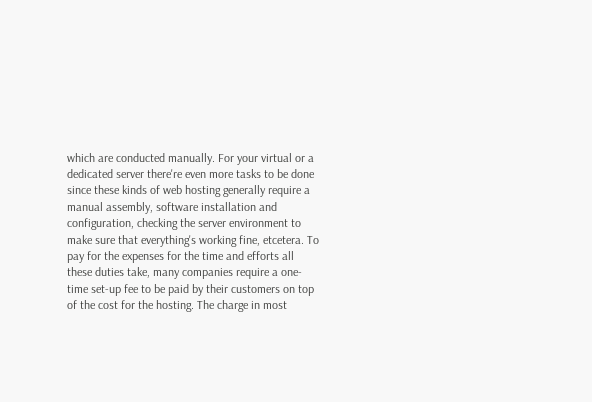which are conducted manually. For your virtual or a dedicated server there're even more tasks to be done since these kinds of web hosting generally require a manual assembly, software installation and configuration, checking the server environment to make sure that everything's working fine, etcetera. To pay for the expenses for the time and efforts all these duties take, many companies require a one-time set-up fee to be paid by their customers on top of the cost for the hosting. The charge in most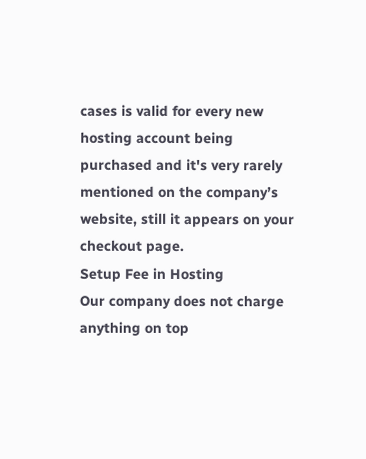cases is valid for every new hosting account being purchased and it's very rarely mentioned on the company’s website, still it appears on your checkout page.
Setup Fee in Hosting
Our company does not charge anything on top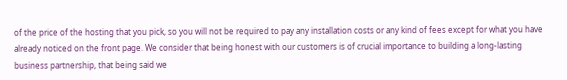of the price of the hosting that you pick, so you will not be required to pay any installation costs or any kind of fees except for what you have already noticed on the front page. We consider that being honest with our customers is of crucial importance to building a long-lasting business partnership, that being said we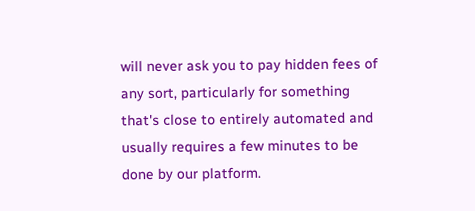will never ask you to pay hidden fees of any sort, particularly for something that's close to entirely automated and usually requires a few minutes to be done by our platform.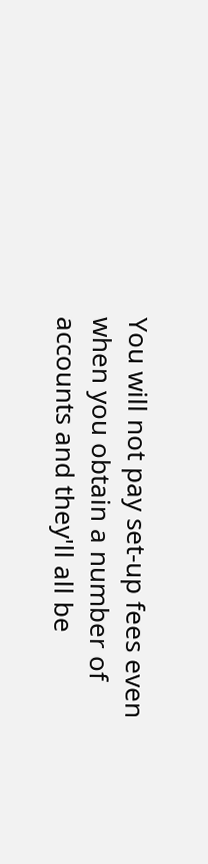You will not pay set-up fees even when you obtain a number of accounts and they'll all be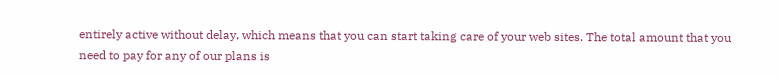entirely active without delay, which means that you can start taking care of your web sites. The total amount that you need to pay for any of our plans is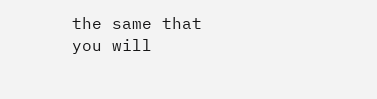the same that you will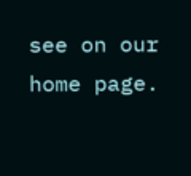see on our home page.